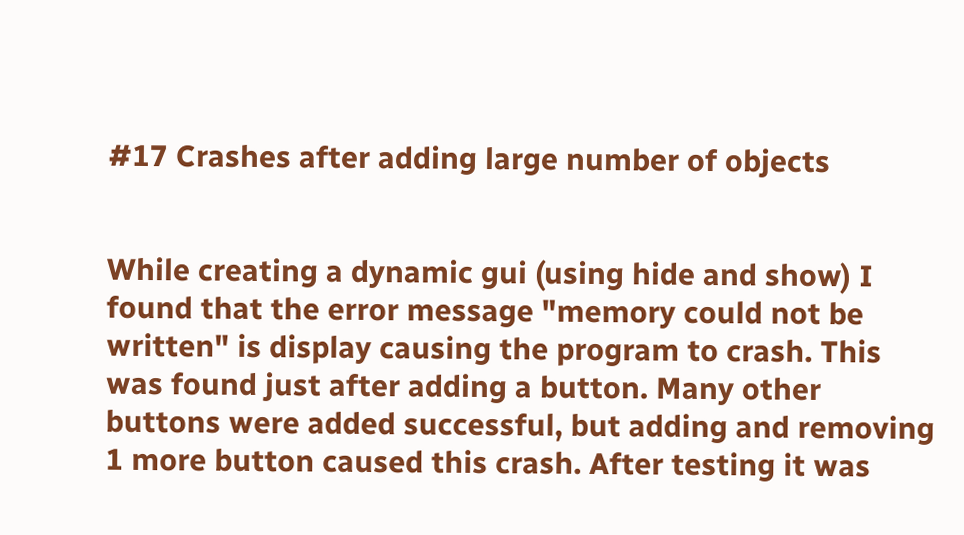#17 Crashes after adding large number of objects


While creating a dynamic gui (using hide and show) I
found that the error message "memory could not be
written" is display causing the program to crash. This
was found just after adding a button. Many other
buttons were added successful, but adding and removing
1 more button caused this crash. After testing it was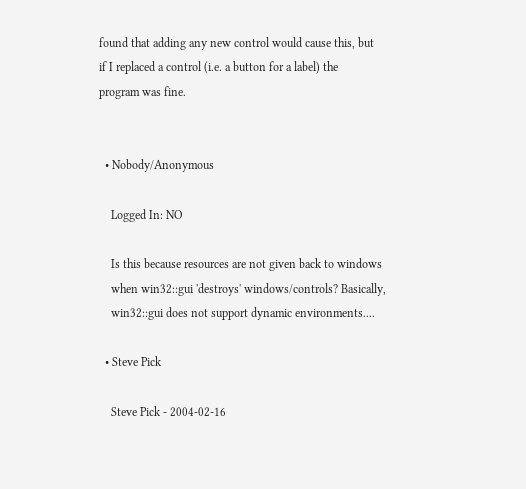found that adding any new control would cause this, but
if I replaced a control (i.e. a button for a label) the
program was fine.


  • Nobody/Anonymous

    Logged In: NO

    Is this because resources are not given back to windows
    when win32::gui 'destroys' windows/controls? Basically,
    win32::gui does not support dynamic environments....

  • Steve Pick

    Steve Pick - 2004-02-16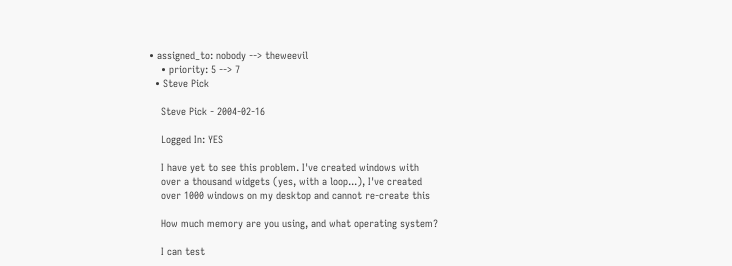• assigned_to: nobody --> theweevil
    • priority: 5 --> 7
  • Steve Pick

    Steve Pick - 2004-02-16

    Logged In: YES

    I have yet to see this problem. I've created windows with
    over a thousand widgets (yes, with a loop...), I've created
    over 1000 windows on my desktop and cannot re-create this

    How much memory are you using, and what operating system?

    I can test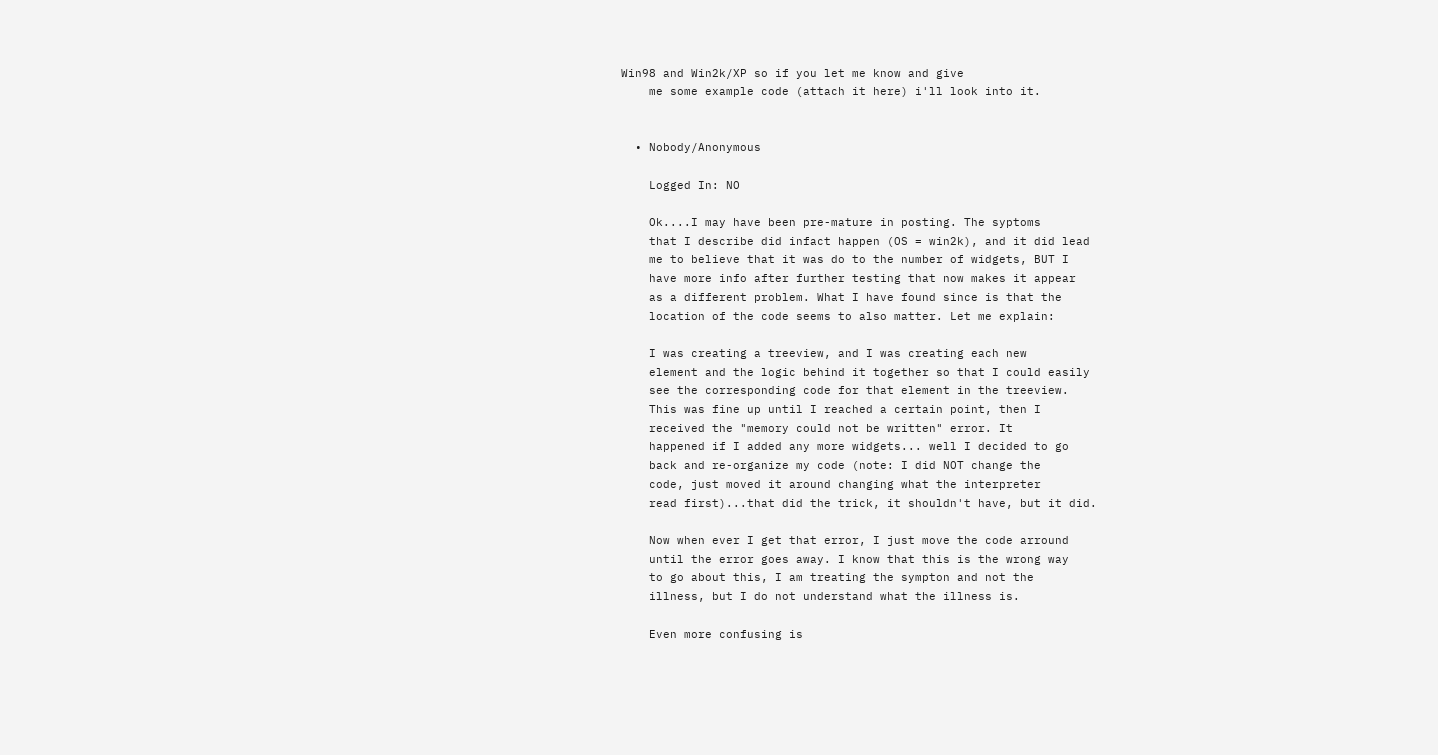Win98 and Win2k/XP so if you let me know and give
    me some example code (attach it here) i'll look into it.


  • Nobody/Anonymous

    Logged In: NO

    Ok....I may have been pre-mature in posting. The syptoms
    that I describe did infact happen (OS = win2k), and it did lead
    me to believe that it was do to the number of widgets, BUT I
    have more info after further testing that now makes it appear
    as a different problem. What I have found since is that the
    location of the code seems to also matter. Let me explain:

    I was creating a treeview, and I was creating each new
    element and the logic behind it together so that I could easily
    see the corresponding code for that element in the treeview.
    This was fine up until I reached a certain point, then I
    received the "memory could not be written" error. It
    happened if I added any more widgets... well I decided to go
    back and re-organize my code (note: I did NOT change the
    code, just moved it around changing what the interpreter
    read first)...that did the trick, it shouldn't have, but it did.

    Now when ever I get that error, I just move the code arround
    until the error goes away. I know that this is the wrong way
    to go about this, I am treating the sympton and not the
    illness, but I do not understand what the illness is.

    Even more confusing is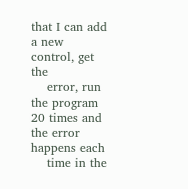that I can add a new control, get the
    error, run the program 20 times and the error happens each
    time in the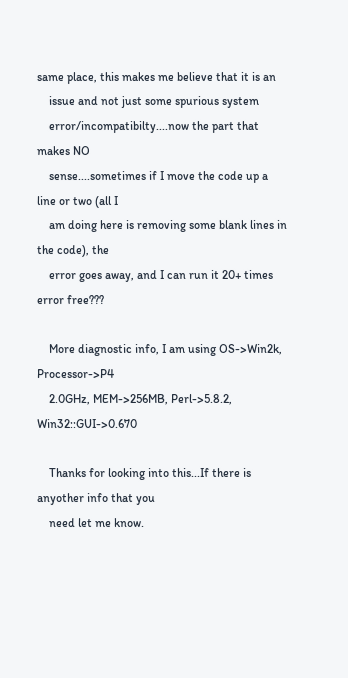same place, this makes me believe that it is an
    issue and not just some spurious system
    error/incompatibilty....now the part that makes NO
    sense....sometimes if I move the code up a line or two (all I
    am doing here is removing some blank lines in the code), the
    error goes away, and I can run it 20+ times error free???

    More diagnostic info, I am using OS->Win2k, Processor->P4
    2.0GHz, MEM->256MB, Perl->5.8.2, Win32::GUI->0.670

    Thanks for looking into this...If there is anyother info that you
    need let me know.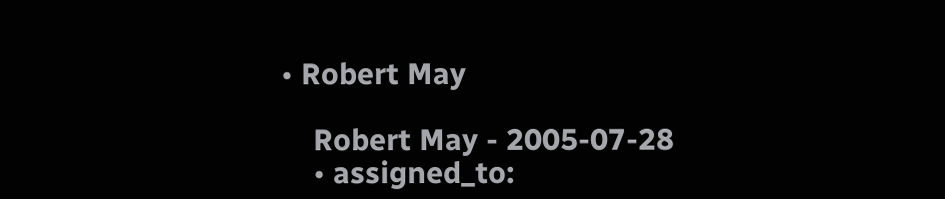• Robert May

    Robert May - 2005-07-28
    • assigned_to: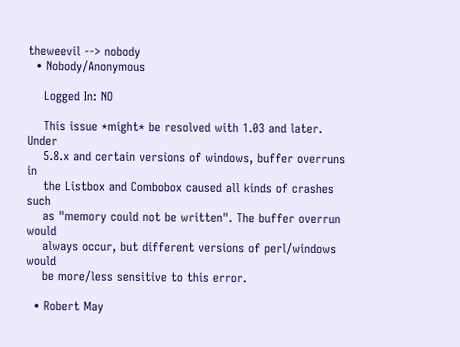theweevil --> nobody
  • Nobody/Anonymous

    Logged In: NO

    This issue *might* be resolved with 1.03 and later. Under
    5.8.x and certain versions of windows, buffer overruns in
    the Listbox and Combobox caused all kinds of crashes such
    as "memory could not be written". The buffer overrun would
    always occur, but different versions of perl/windows would
    be more/less sensitive to this error.

  • Robert May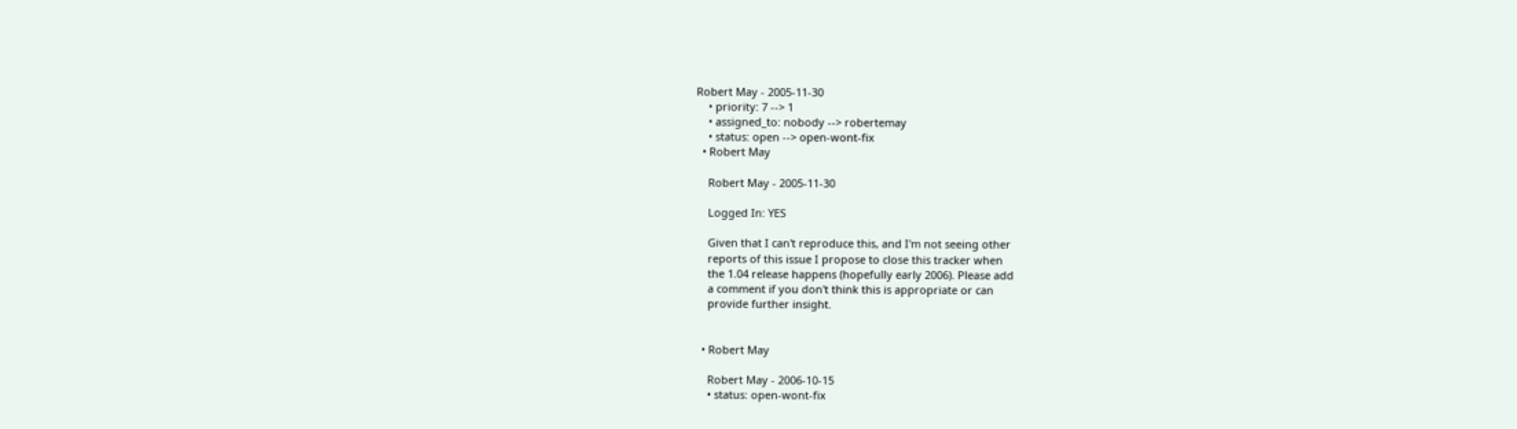Robert May - 2005-11-30
    • priority: 7 --> 1
    • assigned_to: nobody --> robertemay
    • status: open --> open-wont-fix
  • Robert May

    Robert May - 2005-11-30

    Logged In: YES

    Given that I can't reproduce this, and I'm not seeing other
    reports of this issue I propose to close this tracker when
    the 1.04 release happens (hopefully early 2006). Please add
    a comment if you don't think this is appropriate or can
    provide further insight.


  • Robert May

    Robert May - 2006-10-15
    • status: open-wont-fix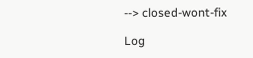--> closed-wont-fix

Log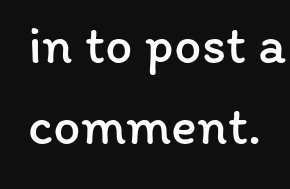in to post a comment.